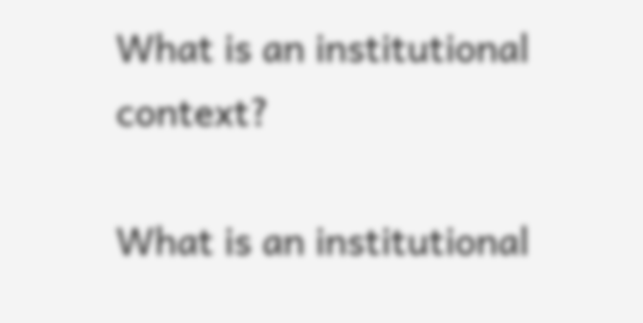What is an institutional context?

What is an institutional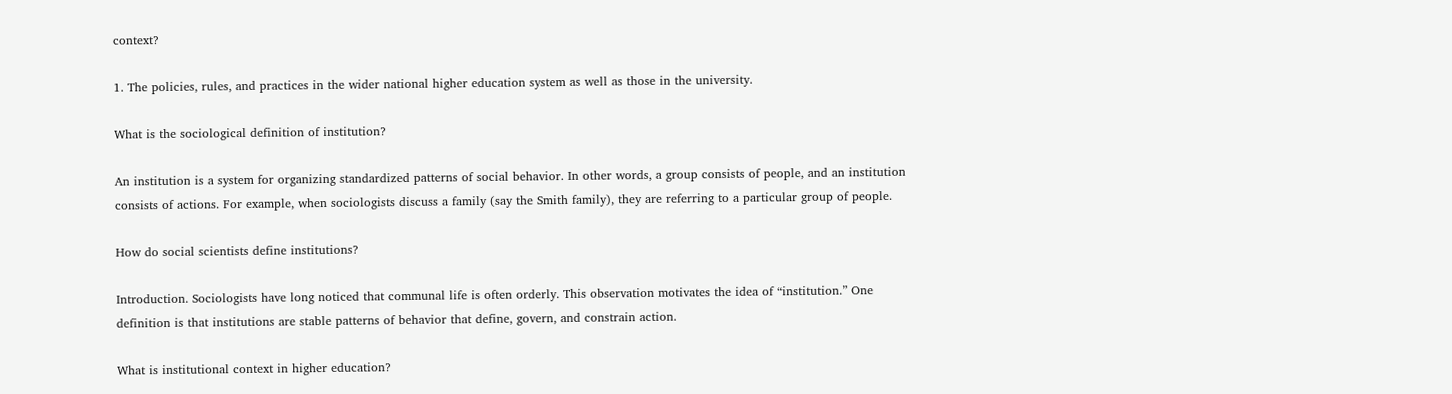context?

1. The policies, rules, and practices in the wider national higher education system as well as those in the university.

What is the sociological definition of institution?

An institution is a system for organizing standardized patterns of social behavior. In other words, a group consists of people, and an institution consists of actions. For example, when sociologists discuss a family (say the Smith family), they are referring to a particular group of people.

How do social scientists define institutions?

Introduction. Sociologists have long noticed that communal life is often orderly. This observation motivates the idea of “institution.” One definition is that institutions are stable patterns of behavior that define, govern, and constrain action.

What is institutional context in higher education?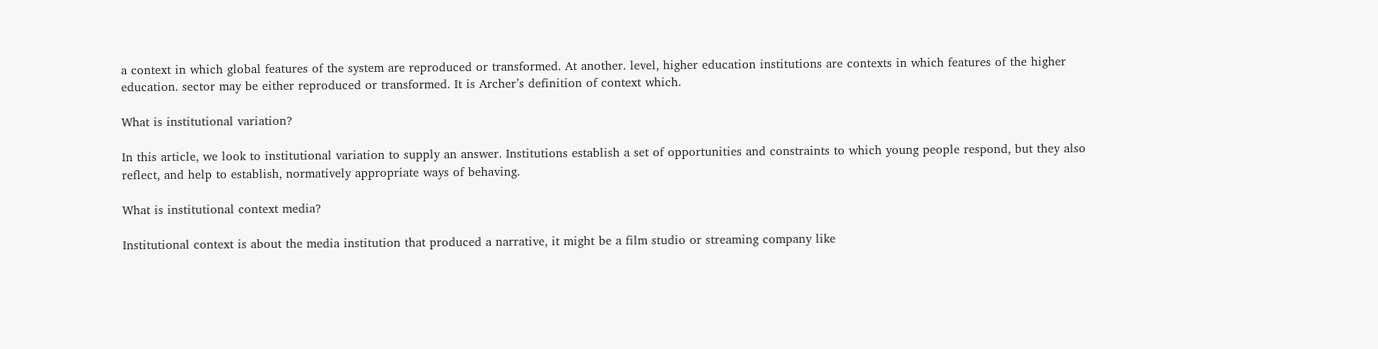a context in which global features of the system are reproduced or transformed. At another. level, higher education institutions are contexts in which features of the higher education. sector may be either reproduced or transformed. It is Archer’s definition of context which.

What is institutional variation?

In this article, we look to institutional variation to supply an answer. Institutions establish a set of opportunities and constraints to which young people respond, but they also reflect, and help to establish, normatively appropriate ways of behaving.

What is institutional context media?

Institutional context is about the media institution that produced a narrative, it might be a film studio or streaming company like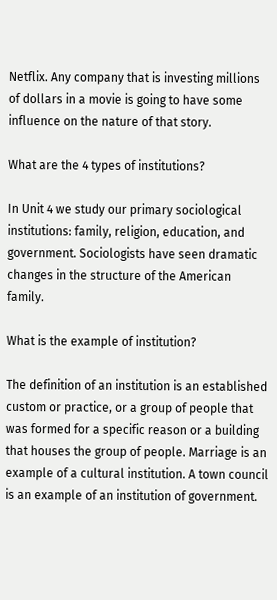Netflix. Any company that is investing millions of dollars in a movie is going to have some influence on the nature of that story.

What are the 4 types of institutions?

In Unit 4 we study our primary sociological institutions: family, religion, education, and government. Sociologists have seen dramatic changes in the structure of the American family.

What is the example of institution?

The definition of an institution is an established custom or practice, or a group of people that was formed for a specific reason or a building that houses the group of people. Marriage is an example of a cultural institution. A town council is an example of an institution of government.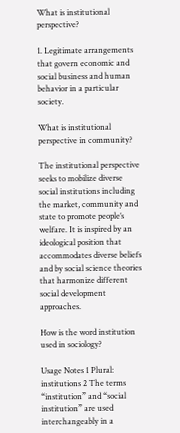What is institutional perspective?

1. Legitimate arrangements that govern economic and social business and human behavior in a particular society.

What is institutional perspective in community?

The institutional perspective seeks to mobilize diverse social institutions including the market, community and state to promote people’s welfare. It is inspired by an ideological position that accommodates diverse beliefs and by social science theories that harmonize different social development approaches.

How is the word institution used in sociology?

Usage Notes 1 Plural: institutions 2 The terms “institution” and “social institution” are used interchangeably in a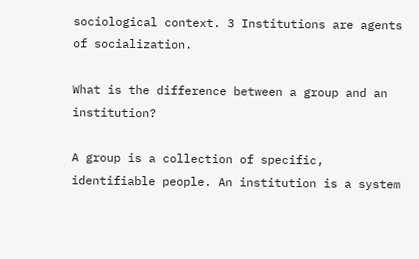sociological context. 3 Institutions are agents of socialization.

What is the difference between a group and an institution?

A group is a collection of specific, identifiable people. An institution is a system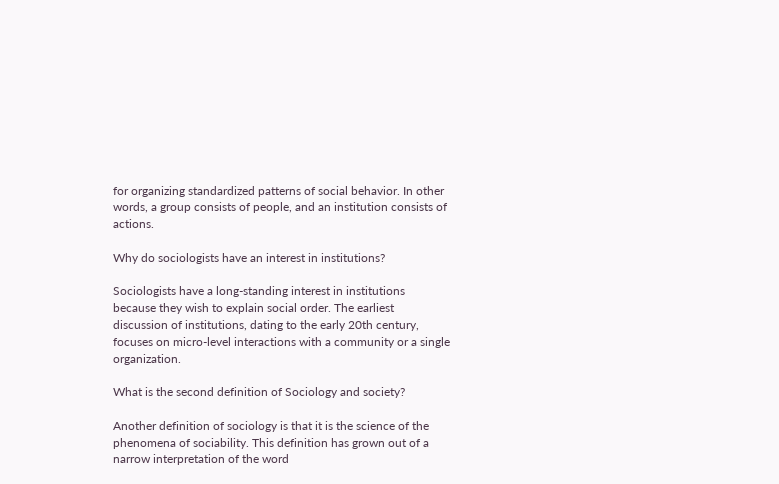for organizing standardized patterns of social behavior. In other words, a group consists of people, and an institution consists of actions.

Why do sociologists have an interest in institutions?

Sociologists have a long-standing interest in institutions because they wish to explain social order. The earliest discussion of institutions, dating to the early 20th century, focuses on micro-level interactions with a community or a single organization.

What is the second definition of Sociology and society?

Another definition of sociology is that it is the science of the phenomena of sociability. This definition has grown out of a narrow interpretation of the word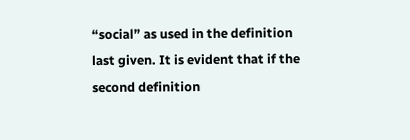“social” as used in the definition last given. It is evident that if the second definition